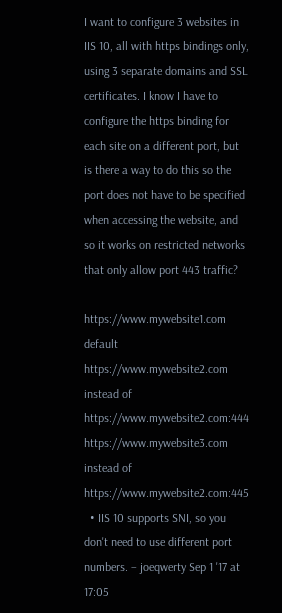I want to configure 3 websites in IIS 10, all with https bindings only, using 3 separate domains and SSL certificates. I know I have to configure the https binding for each site on a different port, but is there a way to do this so the port does not have to be specified when accessing the website, and so it works on restricted networks that only allow port 443 traffic?

https://www.mywebsite1.com default
https://www.mywebsite2.com instead of https://www.mywebsite2.com:444
https://www.mywebsite3.com instead of https://www.mywebsite2.com:445
  • IIS 10 supports SNI, so you don't need to use different port numbers. – joeqwerty Sep 1 '17 at 17:05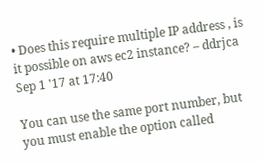• Does this require multiple IP address , is it possible on aws ec2 instance? – ddrjca Sep 1 '17 at 17:40

You can use the same port number, but you must enable the option called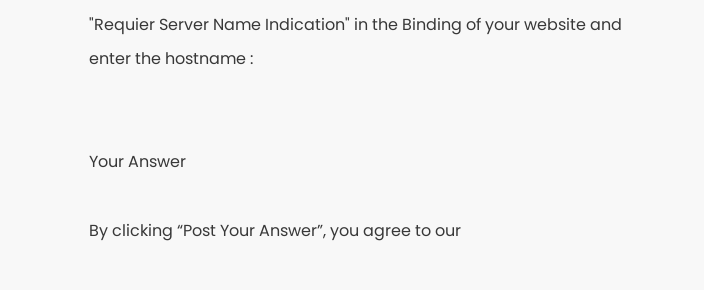"Requier Server Name Indication" in the Binding of your website and enter the hostname :


Your Answer

By clicking “Post Your Answer”, you agree to our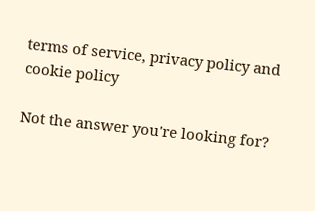terms of service, privacy policy and cookie policy

Not the answer you're looking for?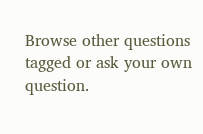Browse other questions tagged or ask your own question.